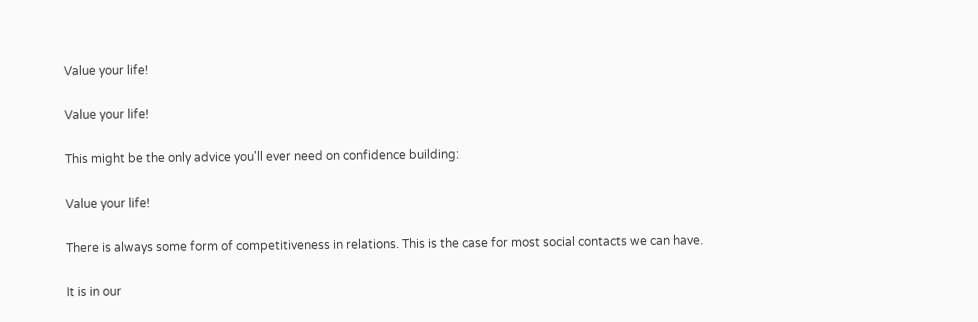Value your life!

Value your life!

This might be the only advice you'll ever need on confidence building:

Value your life!

There is always some form of competitiveness in relations. This is the case for most social contacts we can have.

It is in our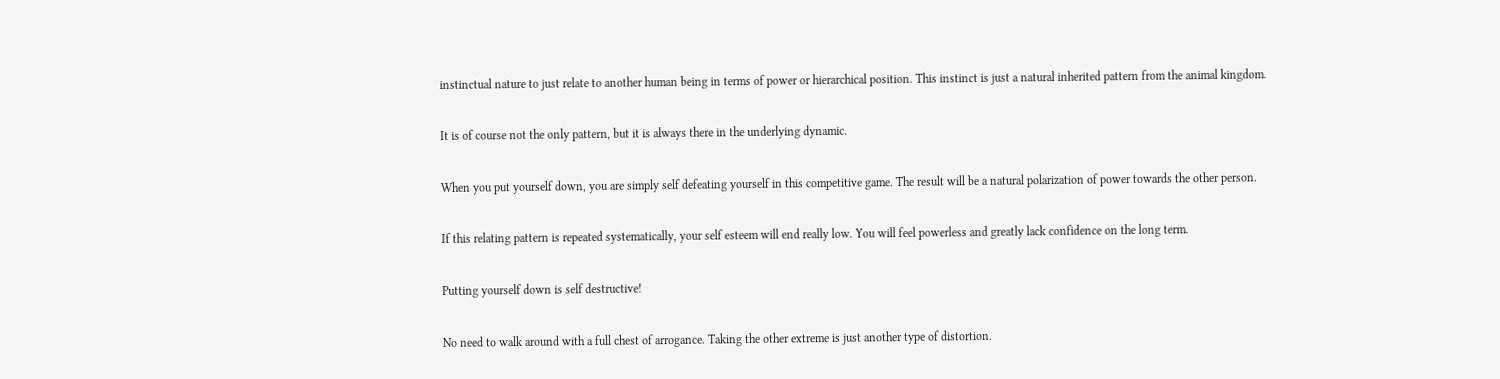instinctual nature to just relate to another human being in terms of power or hierarchical position. This instinct is just a natural inherited pattern from the animal kingdom.

It is of course not the only pattern, but it is always there in the underlying dynamic.

When you put yourself down, you are simply self defeating yourself in this competitive game. The result will be a natural polarization of power towards the other person.

If this relating pattern is repeated systematically, your self esteem will end really low. You will feel powerless and greatly lack confidence on the long term.

Putting yourself down is self destructive!

No need to walk around with a full chest of arrogance. Taking the other extreme is just another type of distortion.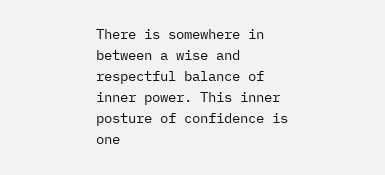There is somewhere in between a wise and respectful balance of inner power. This inner posture of confidence is one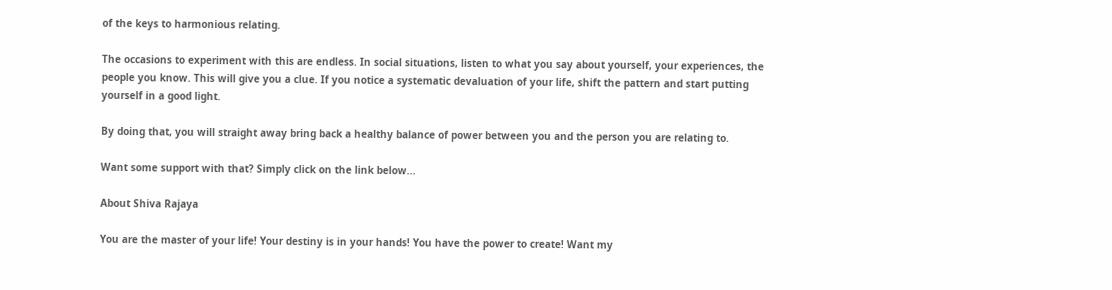of the keys to harmonious relating.

The occasions to experiment with this are endless. In social situations, listen to what you say about yourself, your experiences, the people you know. This will give you a clue. If you notice a systematic devaluation of your life, shift the pattern and start putting yourself in a good light.

By doing that, you will straight away bring back a healthy balance of power between you and the person you are relating to.

Want some support with that? Simply click on the link below...

About Shiva Rajaya

You are the master of your life! Your destiny is in your hands! You have the power to create! Want my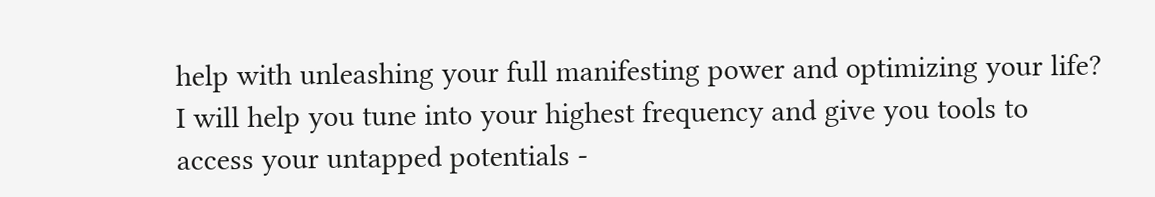help with unleashing your full manifesting power and optimizing your life? I will help you tune into your highest frequency and give you tools to access your untapped potentials -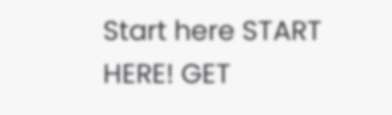Start here START HERE! GET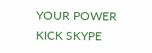YOUR POWER KICK SKYPE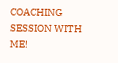COACHING SESSION WITH ME!